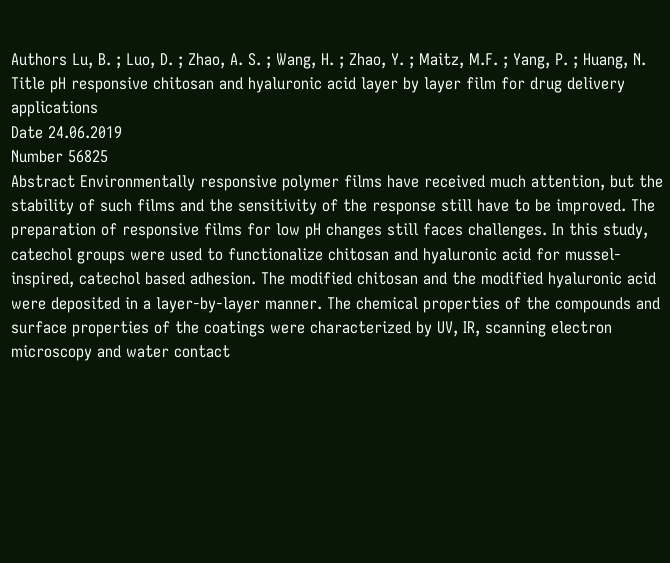Authors Lu, B. ; Luo, D. ; Zhao, A. S. ; Wang, H. ; Zhao, Y. ; Maitz, M.F. ; Yang, P. ; Huang, N.
Title pH responsive chitosan and hyaluronic acid layer by layer film for drug delivery applications
Date 24.06.2019
Number 56825
Abstract Environmentally responsive polymer films have received much attention, but the stability of such films and the sensitivity of the response still have to be improved. The preparation of responsive films for low pH changes still faces challenges. In this study, catechol groups were used to functionalize chitosan and hyaluronic acid for mussel-inspired, catechol based adhesion. The modified chitosan and the modified hyaluronic acid were deposited in a layer-by-layer manner. The chemical properties of the compounds and surface properties of the coatings were characterized by UV, IR, scanning electron microscopy and water contact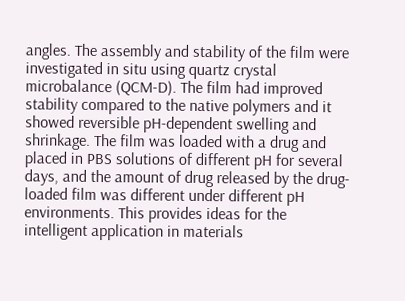angles. The assembly and stability of the film were investigated in situ using quartz crystal microbalance (QCM-D). The film had improved stability compared to the native polymers and it showed reversible pH-dependent swelling and shrinkage. The film was loaded with a drug and placed in PBS solutions of different pH for several days, and the amount of drug released by the drug-loaded film was different under different pH environments. This provides ideas for the intelligent application in materials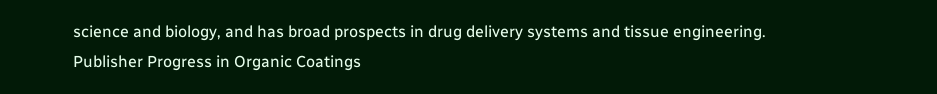science and biology, and has broad prospects in drug delivery systems and tissue engineering.
Publisher Progress in Organic Coatings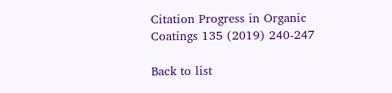Citation Progress in Organic Coatings 135 (2019) 240-247

Back to list